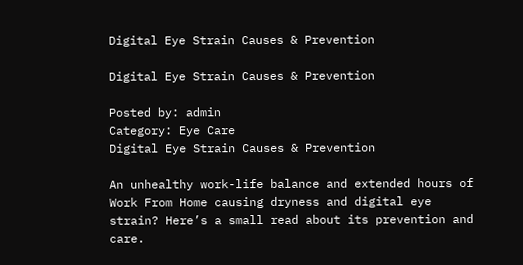Digital Eye Strain Causes & Prevention

Digital Eye Strain Causes & Prevention

Posted by: admin
Category: Eye Care
Digital Eye Strain Causes & Prevention

An unhealthy work-life balance and extended hours of Work From Home causing dryness and digital eye strain? Here’s a small read about its prevention and care.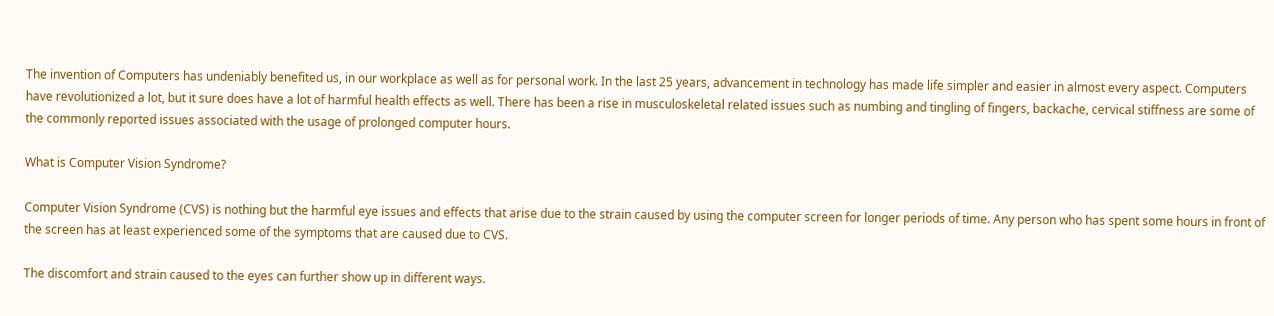The invention of Computers has undeniably benefited us, in our workplace as well as for personal work. In the last 25 years, advancement in technology has made life simpler and easier in almost every aspect. Computers have revolutionized a lot, but it sure does have a lot of harmful health effects as well. There has been a rise in musculoskeletal related issues such as numbing and tingling of fingers, backache, cervical stiffness are some of the commonly reported issues associated with the usage of prolonged computer hours.

What is Computer Vision Syndrome?

Computer Vision Syndrome (CVS) is nothing but the harmful eye issues and effects that arise due to the strain caused by using the computer screen for longer periods of time. Any person who has spent some hours in front of the screen has at least experienced some of the symptoms that are caused due to CVS.

The discomfort and strain caused to the eyes can further show up in different ways.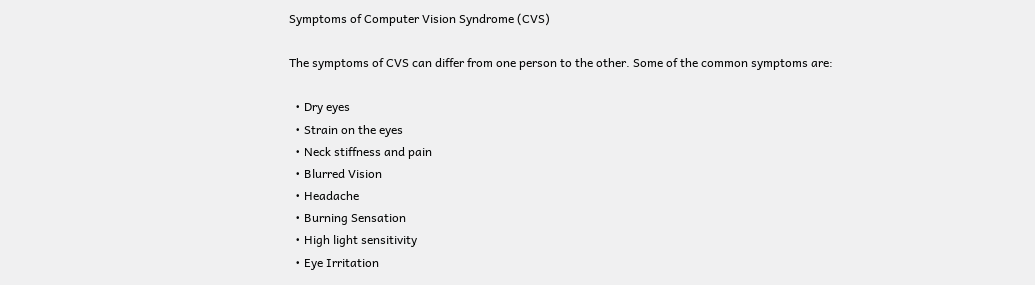Symptoms of Computer Vision Syndrome (CVS)

The symptoms of CVS can differ from one person to the other. Some of the common symptoms are:

  • Dry eyes
  • Strain on the eyes
  • Neck stiffness and pain
  • Blurred Vision
  • Headache
  • Burning Sensation
  • High light sensitivity
  • Eye Irritation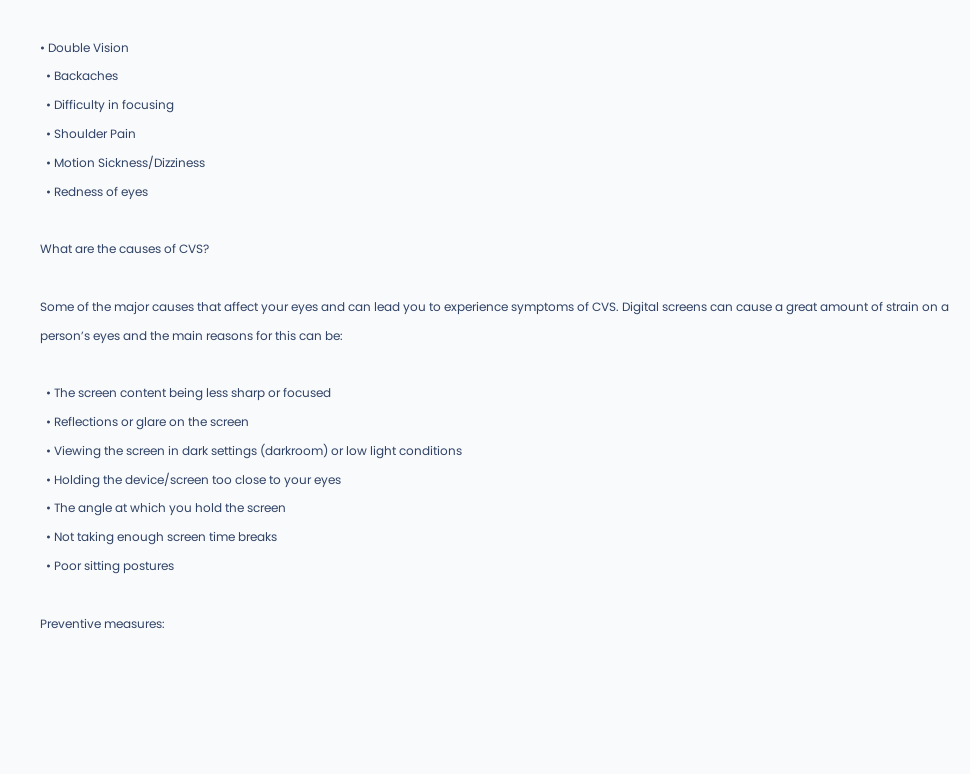• Double Vision
  • Backaches
  • Difficulty in focusing
  • Shoulder Pain
  • Motion Sickness/Dizziness
  • Redness of eyes

What are the causes of CVS?

Some of the major causes that affect your eyes and can lead you to experience symptoms of CVS. Digital screens can cause a great amount of strain on a person’s eyes and the main reasons for this can be:

  • The screen content being less sharp or focused
  • Reflections or glare on the screen
  • Viewing the screen in dark settings (darkroom) or low light conditions
  • Holding the device/screen too close to your eyes
  • The angle at which you hold the screen
  • Not taking enough screen time breaks
  • Poor sitting postures

Preventive measures: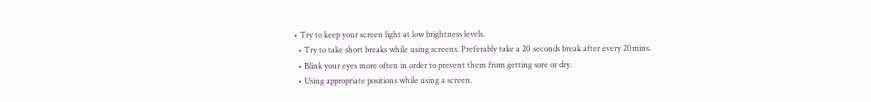• Try to keep your screen light at low brightness levels.
  • Try to take short breaks while using screens. Preferably take a 20 seconds break after every 20mins.
  • Blink your eyes more often in order to prevent them from getting sore or dry.
  • Using appropriate positions while using a screen.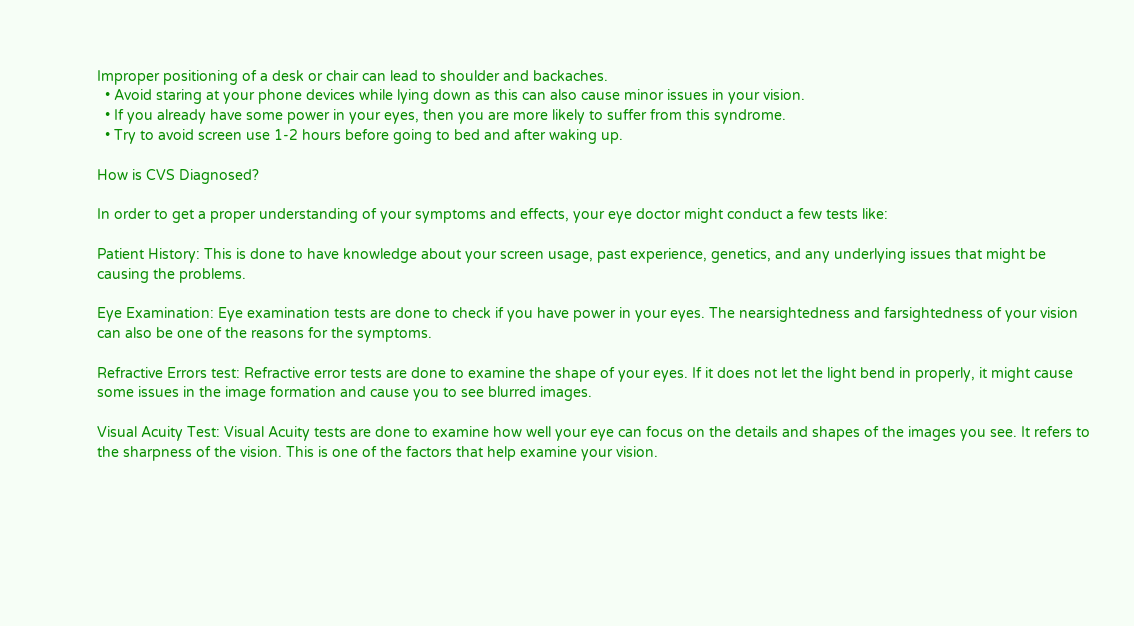Improper positioning of a desk or chair can lead to shoulder and backaches.
  • Avoid staring at your phone devices while lying down as this can also cause minor issues in your vision.
  • If you already have some power in your eyes, then you are more likely to suffer from this syndrome.
  • Try to avoid screen use 1-2 hours before going to bed and after waking up.

How is CVS Diagnosed?

In order to get a proper understanding of your symptoms and effects, your eye doctor might conduct a few tests like:

Patient History: This is done to have knowledge about your screen usage, past experience, genetics, and any underlying issues that might be causing the problems.

Eye Examination: Eye examination tests are done to check if you have power in your eyes. The nearsightedness and farsightedness of your vision can also be one of the reasons for the symptoms.

Refractive Errors test: Refractive error tests are done to examine the shape of your eyes. If it does not let the light bend in properly, it might cause some issues in the image formation and cause you to see blurred images.

Visual Acuity Test: Visual Acuity tests are done to examine how well your eye can focus on the details and shapes of the images you see. It refers to the sharpness of the vision. This is one of the factors that help examine your vision.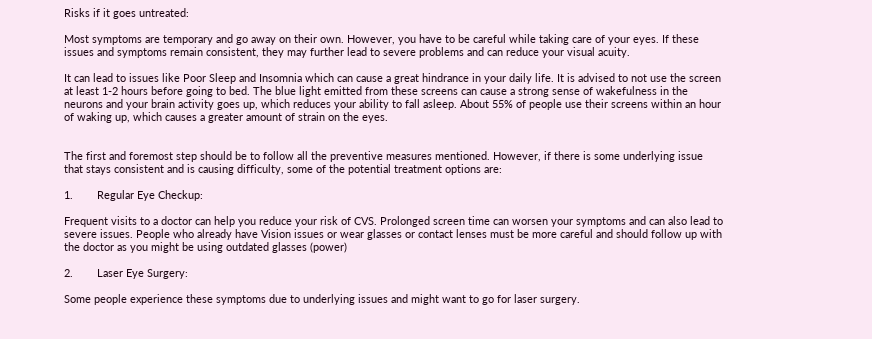Risks if it goes untreated:

Most symptoms are temporary and go away on their own. However, you have to be careful while taking care of your eyes. If these issues and symptoms remain consistent, they may further lead to severe problems and can reduce your visual acuity.

It can lead to issues like Poor Sleep and Insomnia which can cause a great hindrance in your daily life. It is advised to not use the screen at least 1-2 hours before going to bed. The blue light emitted from these screens can cause a strong sense of wakefulness in the neurons and your brain activity goes up, which reduces your ability to fall asleep. About 55% of people use their screens within an hour of waking up, which causes a greater amount of strain on the eyes.


The first and foremost step should be to follow all the preventive measures mentioned. However, if there is some underlying issue that stays consistent and is causing difficulty, some of the potential treatment options are:

1.        Regular Eye Checkup:

Frequent visits to a doctor can help you reduce your risk of CVS. Prolonged screen time can worsen your symptoms and can also lead to severe issues. People who already have Vision issues or wear glasses or contact lenses must be more careful and should follow up with the doctor as you might be using outdated glasses (power)

2.        Laser Eye Surgery:

Some people experience these symptoms due to underlying issues and might want to go for laser surgery.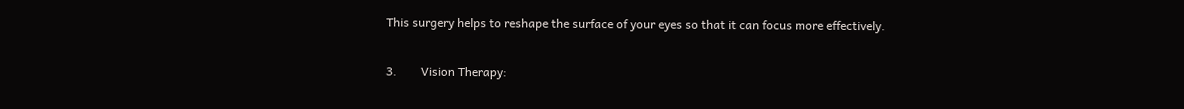This surgery helps to reshape the surface of your eyes so that it can focus more effectively.

3.        Vision Therapy: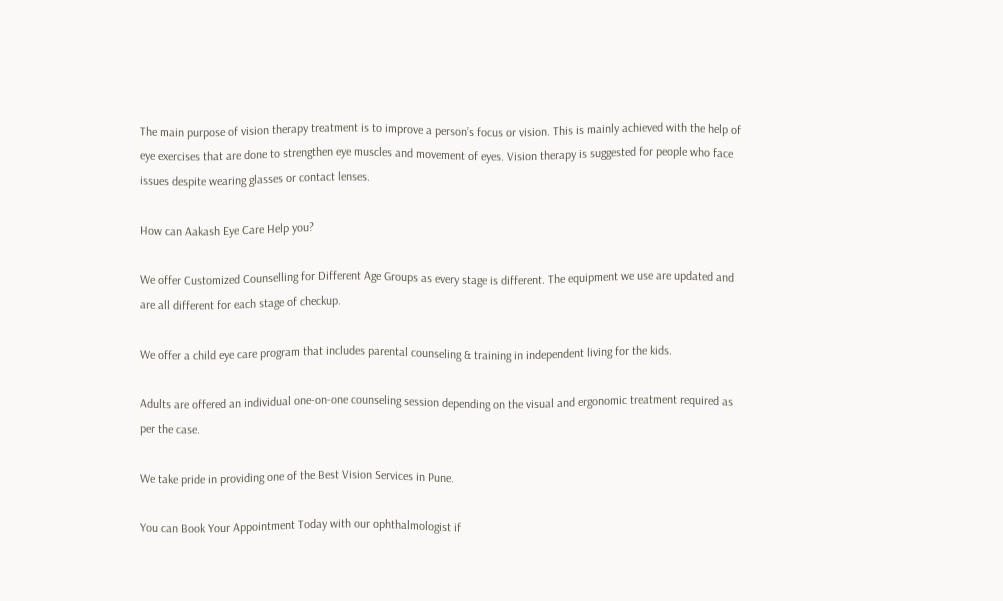The main purpose of vision therapy treatment is to improve a person’s focus or vision. This is mainly achieved with the help of eye exercises that are done to strengthen eye muscles and movement of eyes. Vision therapy is suggested for people who face issues despite wearing glasses or contact lenses.

How can Aakash Eye Care Help you?

We offer Customized Counselling for Different Age Groups as every stage is different. The equipment we use are updated and are all different for each stage of checkup.

We offer a child eye care program that includes parental counseling & training in independent living for the kids.

Adults are offered an individual one-on-one counseling session depending on the visual and ergonomic treatment required as per the case.

We take pride in providing one of the Best Vision Services in Pune.

You can Book Your Appointment Today with our ophthalmologist if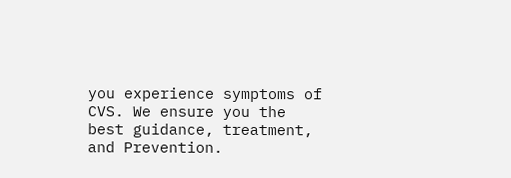you experience symptoms of CVS. We ensure you the best guidance, treatment, and Prevention.